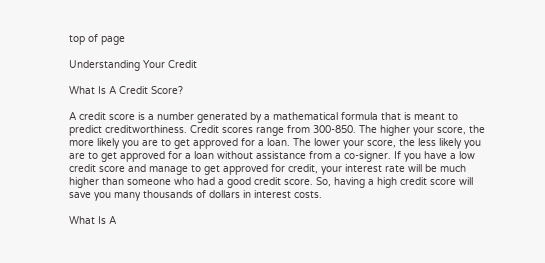top of page

Understanding Your Credit

What Is A Credit Score?

A credit score is a number generated by a mathematical formula that is meant to predict creditworthiness. Credit scores range from 300-850. The higher your score, the more likely you are to get approved for a loan. The lower your score, the less likely you are to get approved for a loan without assistance from a co-signer. If you have a low credit score and manage to get approved for credit, your interest rate will be much higher than someone who had a good credit score. So, having a high credit score will save you many thousands of dollars in interest costs.

What Is A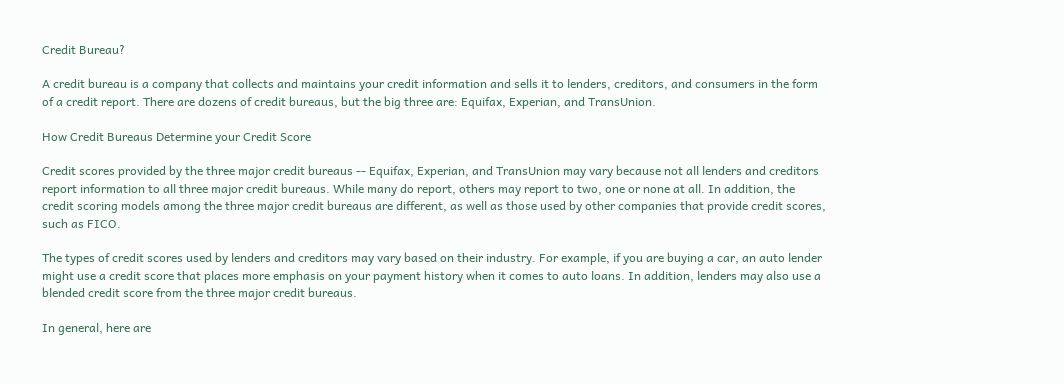Credit Bureau?

A credit bureau is a company that collects and maintains your credit information and sells it to lenders, creditors, and consumers in the form of a credit report. There are dozens of credit bureaus, but the big three are: Equifax, Experian, and TransUnion.

How Credit Bureaus Determine your Credit Score

Credit scores provided by the three major credit bureaus -- Equifax, Experian, and TransUnion may vary because not all lenders and creditors report information to all three major credit bureaus. While many do report, others may report to two, one or none at all. In addition, the credit scoring models among the three major credit bureaus are different, as well as those used by other companies that provide credit scores, such as FICO.

The types of credit scores used by lenders and creditors may vary based on their industry. For example, if you are buying a car, an auto lender might use a credit score that places more emphasis on your payment history when it comes to auto loans. In addition, lenders may also use a blended credit score from the three major credit bureaus.

In general, here are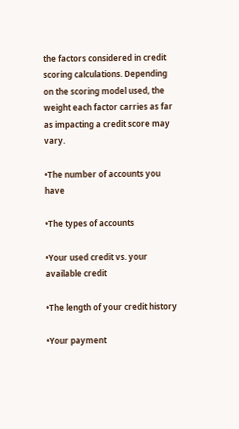the factors considered in credit scoring calculations. Depending on the scoring model used, the weight each factor carries as far as impacting a credit score may vary.

•The number of accounts you have

•The types of accounts

•Your used credit vs. your available credit

•The length of your credit history

•Your payment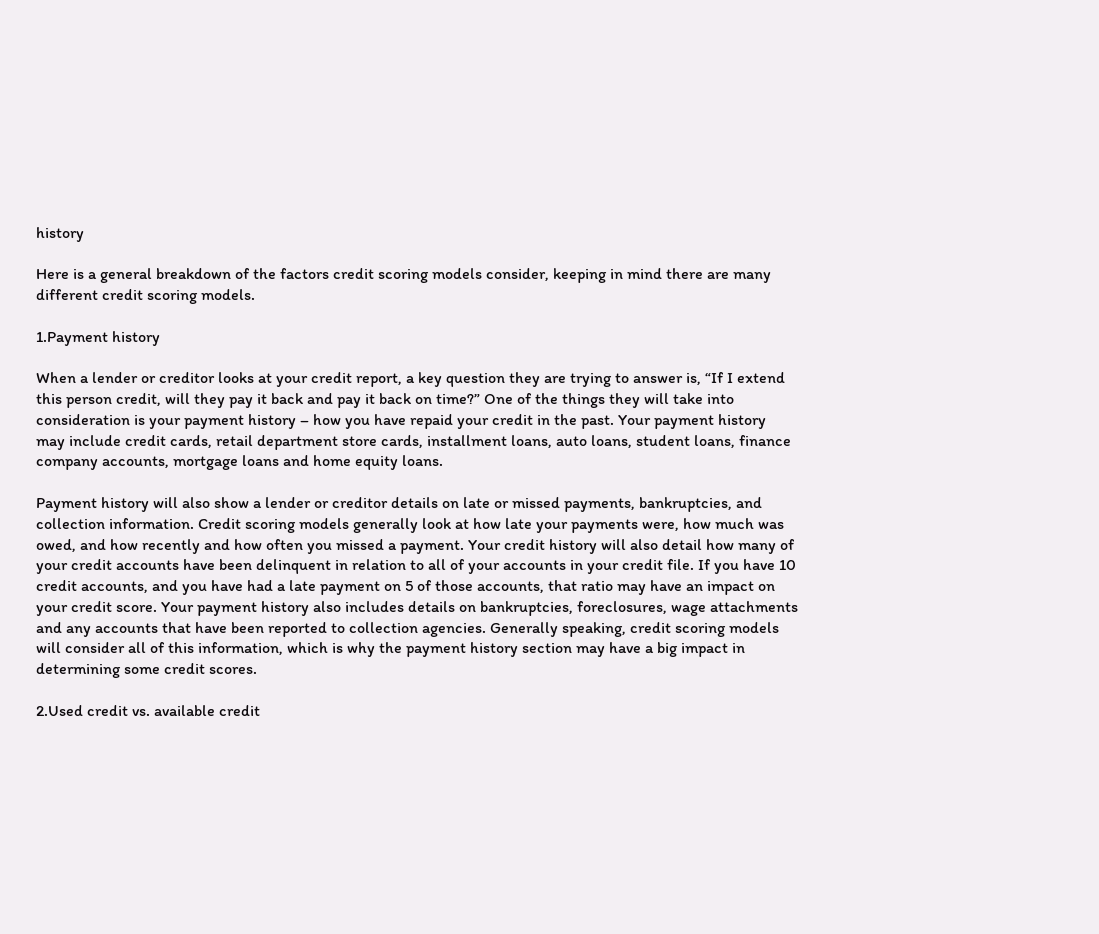history

Here is a general breakdown of the factors credit scoring models consider, keeping in mind there are many different credit scoring models.

1.Payment history

When a lender or creditor looks at your credit report, a key question they are trying to answer is, “If I extend this person credit, will they pay it back and pay it back on time?” One of the things they will take into consideration is your payment history – how you have repaid your credit in the past. Your payment history may include credit cards, retail department store cards, installment loans, auto loans, student loans, finance company accounts, mortgage loans and home equity loans.

Payment history will also show a lender or creditor details on late or missed payments, bankruptcies, and collection information. Credit scoring models generally look at how late your payments were, how much was owed, and how recently and how often you missed a payment. Your credit history will also detail how many of your credit accounts have been delinquent in relation to all of your accounts in your credit file. If you have 10 credit accounts, and you have had a late payment on 5 of those accounts, that ratio may have an impact on your credit score. Your payment history also includes details on bankruptcies, foreclosures, wage attachments and any accounts that have been reported to collection agencies. Generally speaking, credit scoring models will consider all of this information, which is why the payment history section may have a big impact in determining some credit scores.

2.Used credit vs. available credit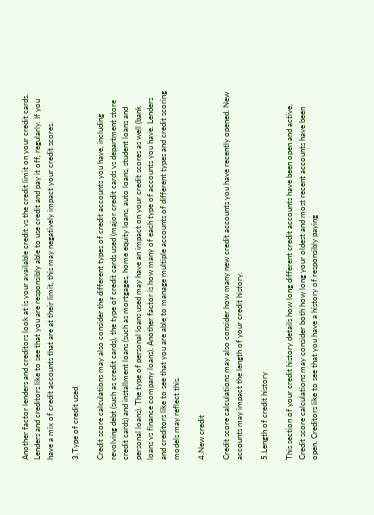Another factor lenders and creditors look at is your available credit vs the credit limit on your credit cards. Lenders and creditors like to see that you are responsibly able to use credit and pay it off, regularly. If you have a mix of credit accounts that are at their limit, this may negatively impact your credit scores.

3.Type of credit used

Credit score calculations may also consider the different types of credit accounts you have, including revolving debt (such as credit cards), the type of credit cards used (major credit cards vs department store credit cards) and installment loans (such as mortgages, home equity loans, auto loans, student loans and personal loans). The type of personal loans used may have an impact on your credit scores as well (bank loans vs finance company loans). Another factor is how many of each type of accounts you have. Lenders and creditors like to see that you are able to manage multiple accounts of different types and credit scoring models may reflect this.

4.New credit

Credit score calculations may also consider how many new credit accounts you have recently opened. New accounts may impact the length of your credit history.

5.Length of credit history

This section of your credit history details how long different credit accounts have been open and active. Credit score calculations may consider both how long your oldest and most recent accounts have been open. Creditors like to see that you have a history of responsibly paying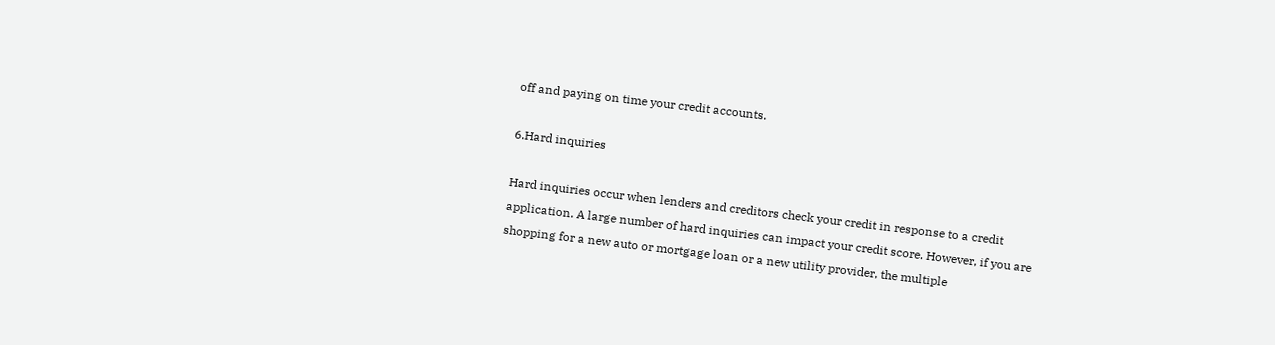off and paying on time your credit accounts.

6.Hard inquiries

Hard inquiries occur when lenders and creditors check your credit in response to a credit application. A large number of hard inquiries can impact your credit score. However, if you are shopping for a new auto or mortgage loan or a new utility provider, the multiple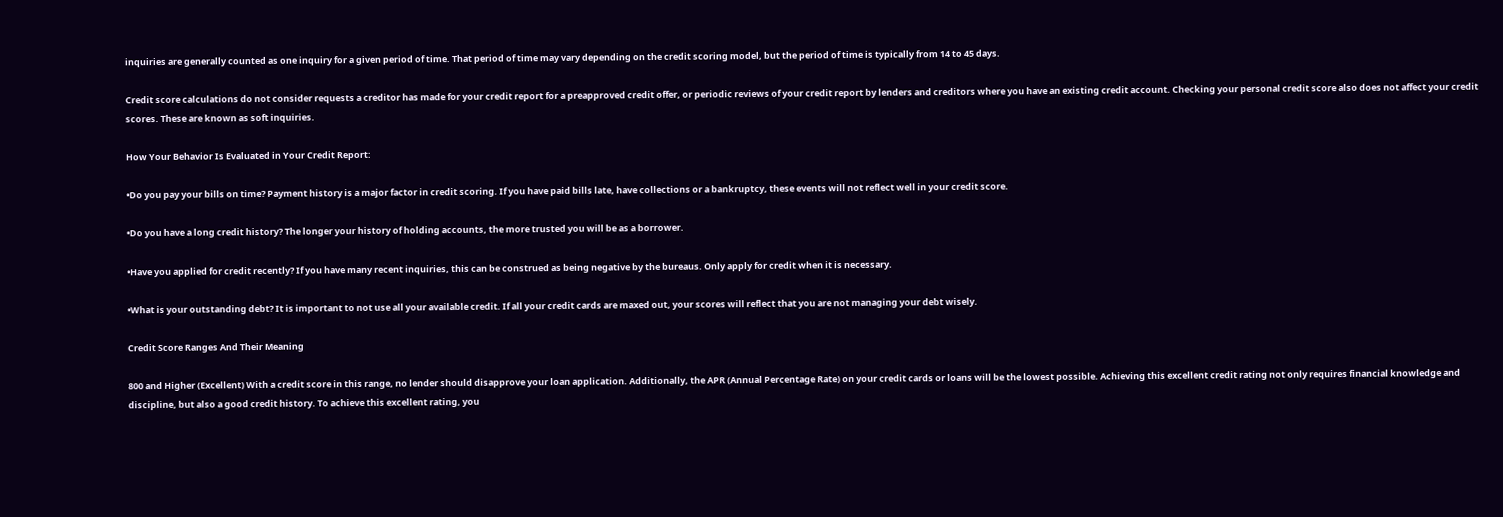inquiries are generally counted as one inquiry for a given period of time. That period of time may vary depending on the credit scoring model, but the period of time is typically from 14 to 45 days.

Credit score calculations do not consider requests a creditor has made for your credit report for a preapproved credit offer, or periodic reviews of your credit report by lenders and creditors where you have an existing credit account. Checking your personal credit score also does not affect your credit scores. These are known as soft inquiries.

How Your Behavior Is Evaluated in Your Credit Report:

•Do you pay your bills on time? Payment history is a major factor in credit scoring. If you have paid bills late, have collections or a bankruptcy, these events will not reflect well in your credit score.

•Do you have a long credit history? The longer your history of holding accounts, the more trusted you will be as a borrower.

•Have you applied for credit recently? If you have many recent inquiries, this can be construed as being negative by the bureaus. Only apply for credit when it is necessary.

•What is your outstanding debt? It is important to not use all your available credit. If all your credit cards are maxed out, your scores will reflect that you are not managing your debt wisely.

Credit Score Ranges And Their Meaning

800 and Higher (Excellent) With a credit score in this range, no lender should disapprove your loan application. Additionally, the APR (Annual Percentage Rate) on your credit cards or loans will be the lowest possible. Achieving this excellent credit rating not only requires financial knowledge and discipline, but also a good credit history. To achieve this excellent rating, you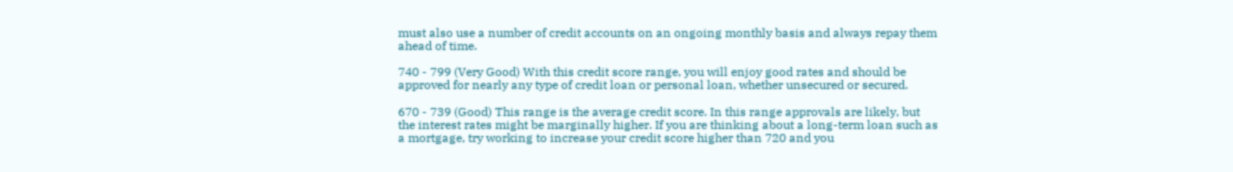must also use a number of credit accounts on an ongoing monthly basis and always repay them ahead of time.

740 - 799 (Very Good) With this credit score range, you will enjoy good rates and should be approved for nearly any type of credit loan or personal loan, whether unsecured or secured.

670 - 739 (Good) This range is the average credit score. In this range approvals are likely, but the interest rates might be marginally higher. If you are thinking about a long-term loan such as a mortgage, try working to increase your credit score higher than 720 and you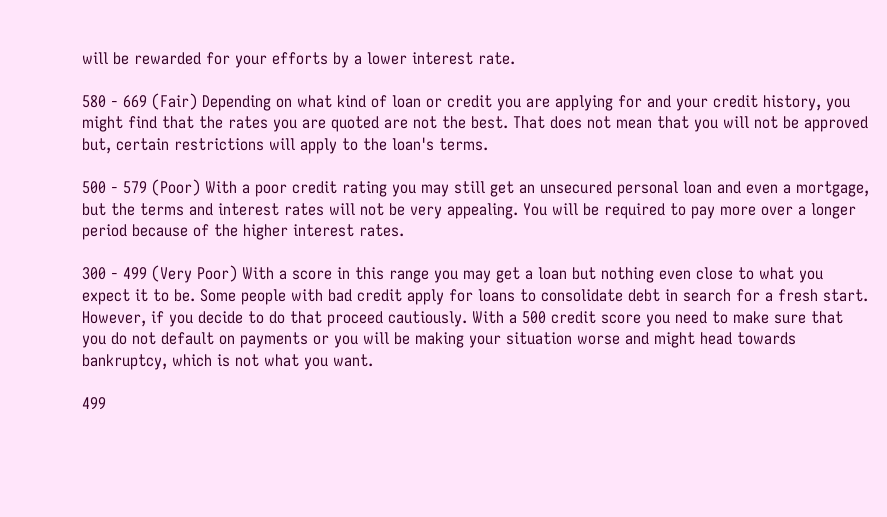will be rewarded for your efforts by a lower interest rate.

580 - 669 (Fair) Depending on what kind of loan or credit you are applying for and your credit history, you might find that the rates you are quoted are not the best. That does not mean that you will not be approved but, certain restrictions will apply to the loan's terms.

500 - 579 (Poor) With a poor credit rating you may still get an unsecured personal loan and even a mortgage, but the terms and interest rates will not be very appealing. You will be required to pay more over a longer period because of the higher interest rates.

300 - 499 (Very Poor) With a score in this range you may get a loan but nothing even close to what you expect it to be. Some people with bad credit apply for loans to consolidate debt in search for a fresh start. However, if you decide to do that proceed cautiously. With a 500 credit score you need to make sure that you do not default on payments or you will be making your situation worse and might head towards bankruptcy, which is not what you want.

499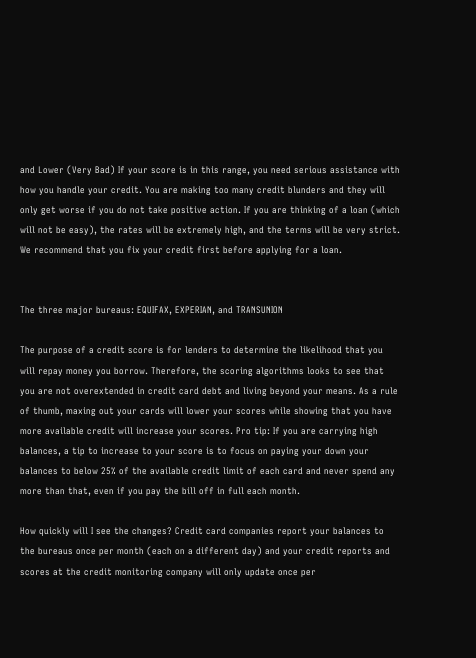and Lower (Very Bad) If your score is in this range, you need serious assistance with how you handle your credit. You are making too many credit blunders and they will only get worse if you do not take positive action. If you are thinking of a loan (which will not be easy), the rates will be extremely high, and the terms will be very strict. We recommend that you fix your credit first before applying for a loan.


The three major bureaus: EQUIFAX, EXPERIAN, and TRANSUNION

The purpose of a credit score is for lenders to determine the likelihood that you will repay money you borrow. Therefore, the scoring algorithms looks to see that you are not overextended in credit card debt and living beyond your means. As a rule of thumb, maxing out your cards will lower your scores while showing that you have more available credit will increase your scores. Pro tip: If you are carrying high balances, a tip to increase to your score is to focus on paying your down your balances to below 25% of the available credit limit of each card and never spend any more than that, even if you pay the bill off in full each month.

How quickly will I see the changes? Credit card companies report your balances to the bureaus once per month (each on a different day) and your credit reports and scores at the credit monitoring company will only update once per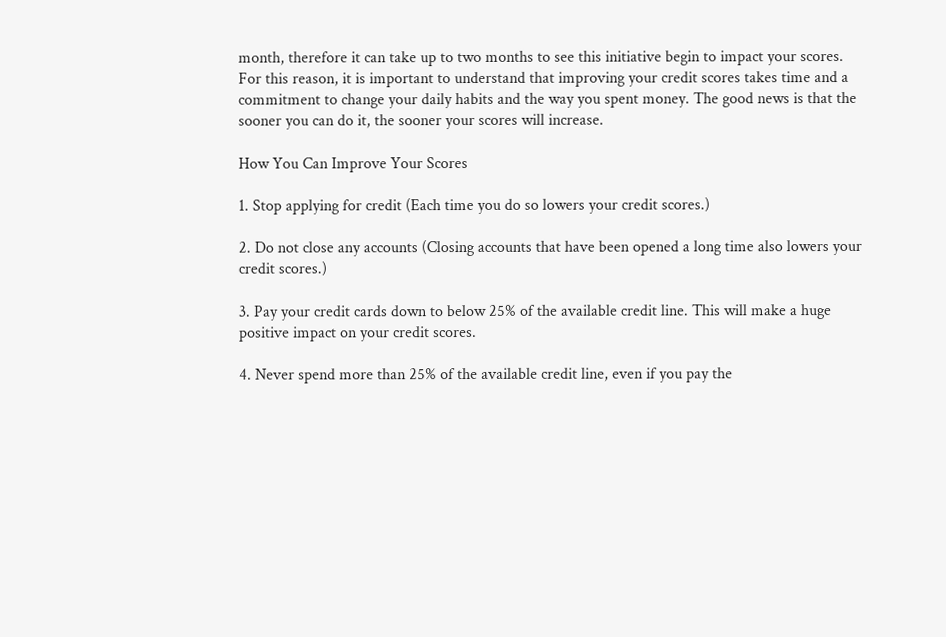month, therefore it can take up to two months to see this initiative begin to impact your scores. For this reason, it is important to understand that improving your credit scores takes time and a commitment to change your daily habits and the way you spent money. The good news is that the sooner you can do it, the sooner your scores will increase.

How You Can Improve Your Scores

1. Stop applying for credit (Each time you do so lowers your credit scores.)

2. Do not close any accounts (Closing accounts that have been opened a long time also lowers your credit scores.)

3. Pay your credit cards down to below 25% of the available credit line. This will make a huge positive impact on your credit scores.

4. Never spend more than 25% of the available credit line, even if you pay the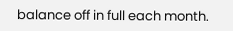balance off in full each month.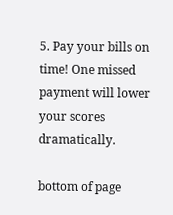5. Pay your bills on time! One missed payment will lower your scores dramatically.

bottom of page